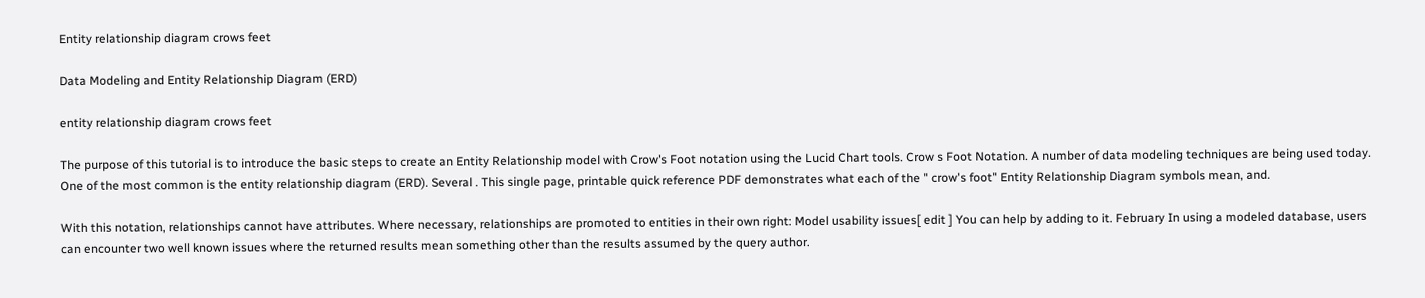Entity relationship diagram crows feet

Data Modeling and Entity Relationship Diagram (ERD)

entity relationship diagram crows feet

The purpose of this tutorial is to introduce the basic steps to create an Entity Relationship model with Crow's Foot notation using the Lucid Chart tools. Crow s Foot Notation. A number of data modeling techniques are being used today. One of the most common is the entity relationship diagram (ERD). Several . This single page, printable quick reference PDF demonstrates what each of the " crow's foot" Entity Relationship Diagram symbols mean, and.

With this notation, relationships cannot have attributes. Where necessary, relationships are promoted to entities in their own right: Model usability issues[ edit ] You can help by adding to it. February In using a modeled database, users can encounter two well known issues where the returned results mean something other than the results assumed by the query author.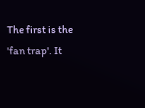The first is the 'fan trap'. It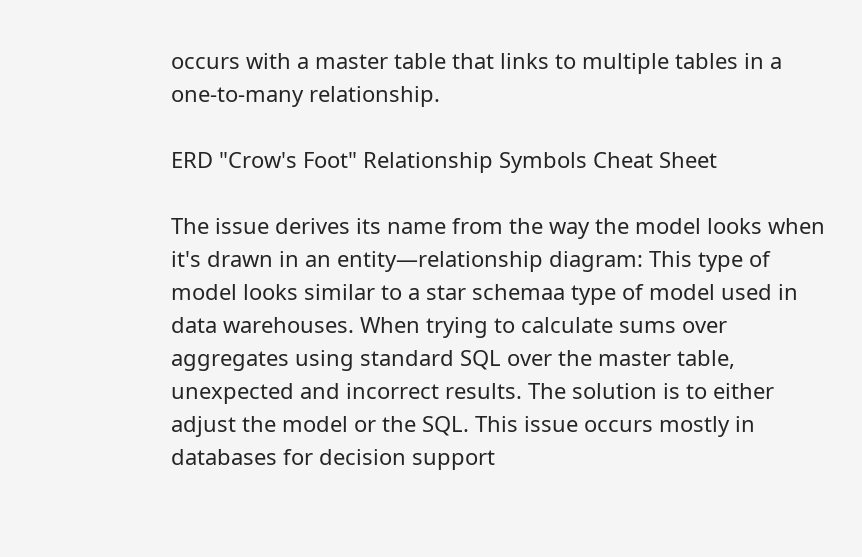occurs with a master table that links to multiple tables in a one-to-many relationship.

ERD "Crow's Foot" Relationship Symbols Cheat Sheet

The issue derives its name from the way the model looks when it's drawn in an entity—relationship diagram: This type of model looks similar to a star schemaa type of model used in data warehouses. When trying to calculate sums over aggregates using standard SQL over the master table, unexpected and incorrect results. The solution is to either adjust the model or the SQL. This issue occurs mostly in databases for decision support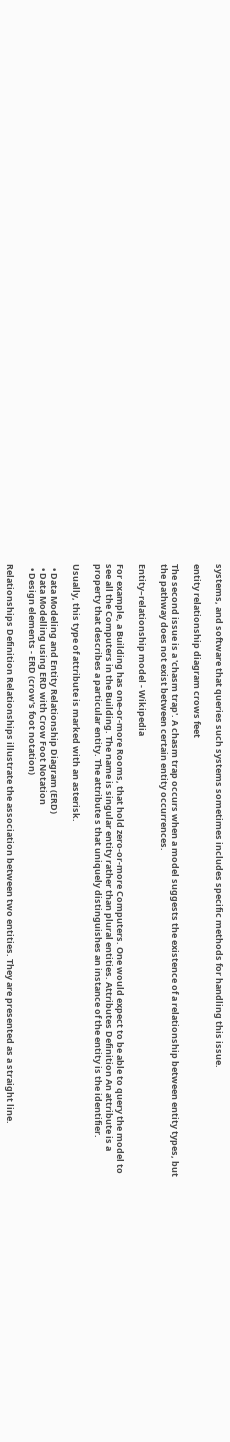systems, and software that queries such systems sometimes includes specific methods for handling this issue.

entity relationship diagram crows feet

The second issue is a 'chasm trap'. A chasm trap occurs when a model suggests the existence of a relationship between entity types, but the pathway does not exist between certain entity occurrences.

Entity–relationship model - Wikipedia

For example, a Building has one-or-more Rooms, that hold zero-or-more Computers. One would expect to be able to query the model to see all the Computers in the Building. The name is singular entity rather than plural entities. Attributes Definition An attribute is a property that describes a particular entity. The attribute s that uniquely distinguishes an instance of the entity is the identifier.

Usually, this type of attribute is marked with an asterisk.

  • Data Modeling and Entity Relationship Diagram (ERD)
  • Data Modelling using ERD with Crow Foot Notation
  • Design elements - ERD (crow's foot notation)

Relationships Definition Relationships illustrate the association between two entities. They are presented as a straight line.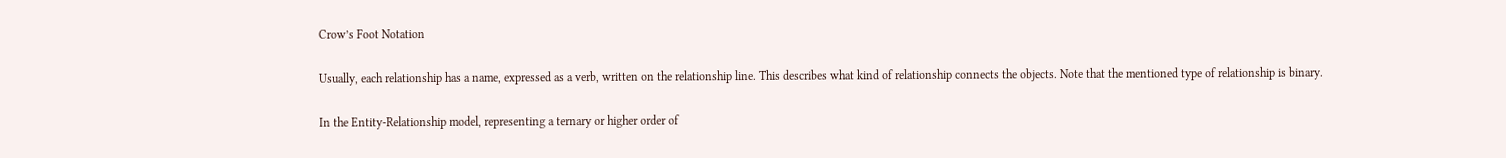Crow’s Foot Notation

Usually, each relationship has a name, expressed as a verb, written on the relationship line. This describes what kind of relationship connects the objects. Note that the mentioned type of relationship is binary.

In the Entity-Relationship model, representing a ternary or higher order of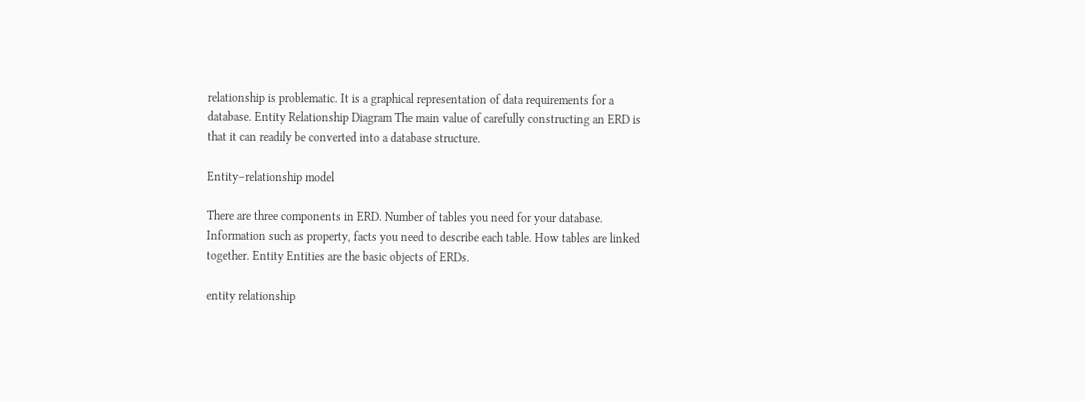relationship is problematic. It is a graphical representation of data requirements for a database. Entity Relationship Diagram The main value of carefully constructing an ERD is that it can readily be converted into a database structure.

Entity–relationship model

There are three components in ERD. Number of tables you need for your database. Information such as property, facts you need to describe each table. How tables are linked together. Entity Entities are the basic objects of ERDs.

entity relationship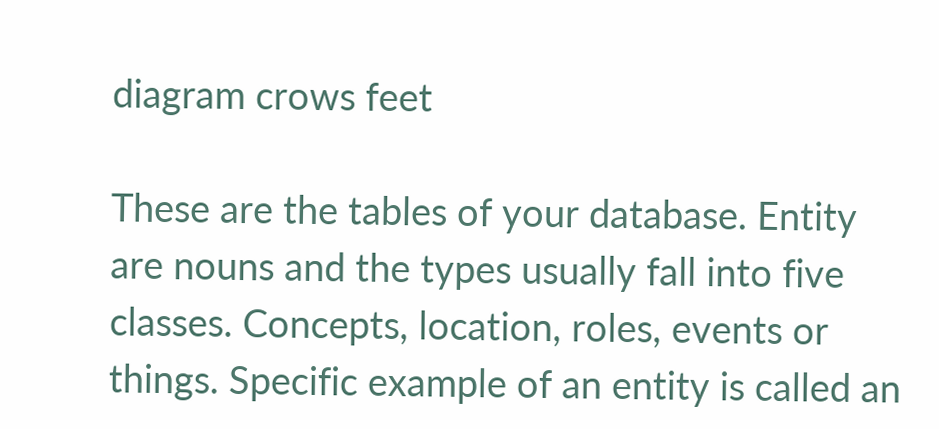diagram crows feet

These are the tables of your database. Entity are nouns and the types usually fall into five classes. Concepts, location, roles, events or things. Specific example of an entity is called an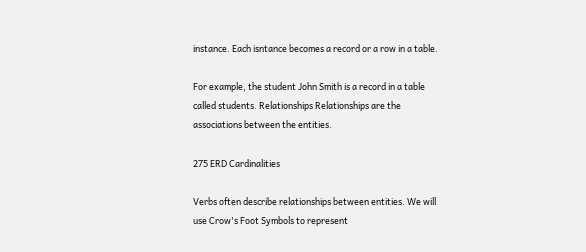instance. Each isntance becomes a record or a row in a table.

For example, the student John Smith is a record in a table called students. Relationships Relationships are the associations between the entities.

275 ERD Cardinalities

Verbs often describe relationships between entities. We will use Crow's Foot Symbols to represent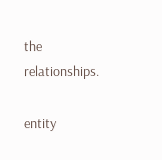the relationships.

entity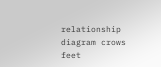relationship diagram crows feet